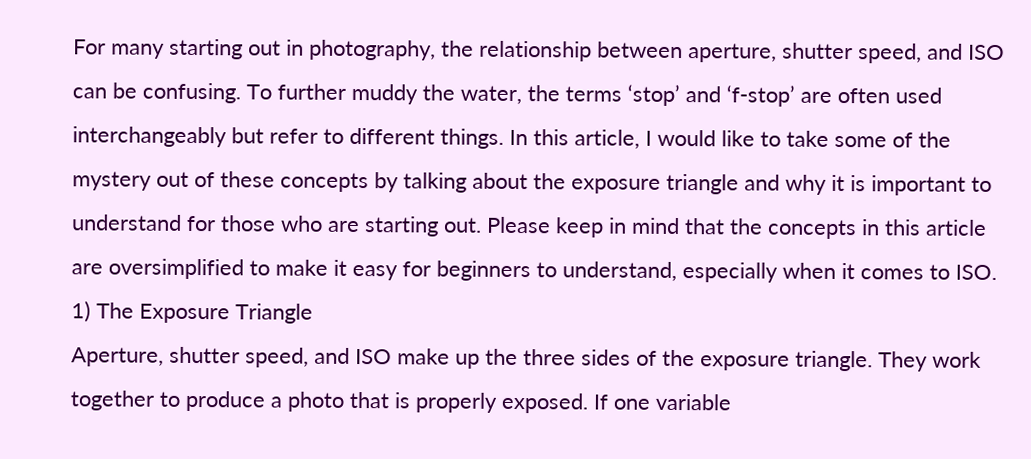For many starting out in photography, the relationship between aperture, shutter speed, and ISO can be confusing. To further muddy the water, the terms ‘stop’ and ‘f-stop’ are often used interchangeably but refer to different things. In this article, I would like to take some of the mystery out of these concepts by talking about the exposure triangle and why it is important to understand for those who are starting out. Please keep in mind that the concepts in this article are oversimplified to make it easy for beginners to understand, especially when it comes to ISO.
1) The Exposure Triangle
Aperture, shutter speed, and ISO make up the three sides of the exposure triangle. They work together to produce a photo that is properly exposed. If one variable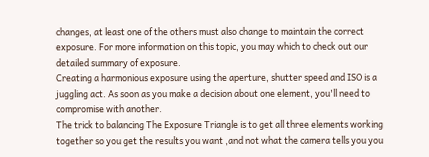changes, at least one of the others must also change to maintain the correct exposure. For more information on this topic, you may which to check out our detailed summary of exposure.
Creating a harmonious exposure using the aperture, shutter speed and ISO is a juggling act. As soon as you make a decision about one element, you'll need to compromise with another.
The trick to balancing The Exposure Triangle is to get all three elements working together so you get the results you want ,and not what the camera tells you you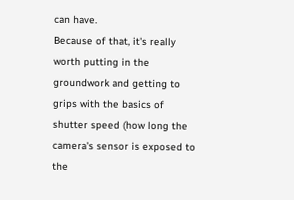can have.
Because of that, it's really worth putting in the groundwork and getting to grips with the basics of shutter speed (how long the camera's sensor is exposed to the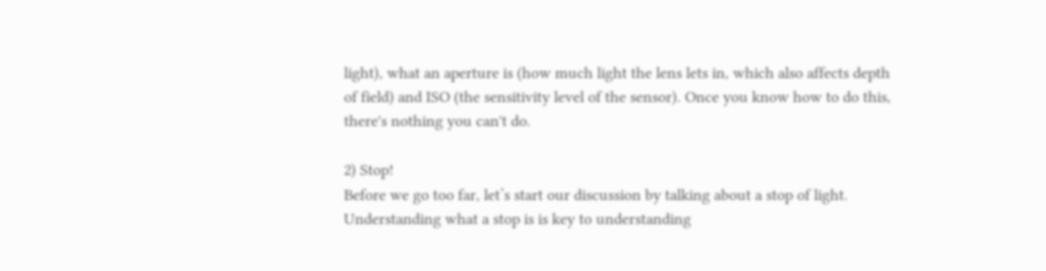light), what an aperture is (how much light the lens lets in, which also affects depth of field) and ISO (the sensitivity level of the sensor). Once you know how to do this, there's nothing you can't do.

2) Stop!
Before we go too far, let’s start our discussion by talking about a stop of light. Understanding what a stop is is key to understanding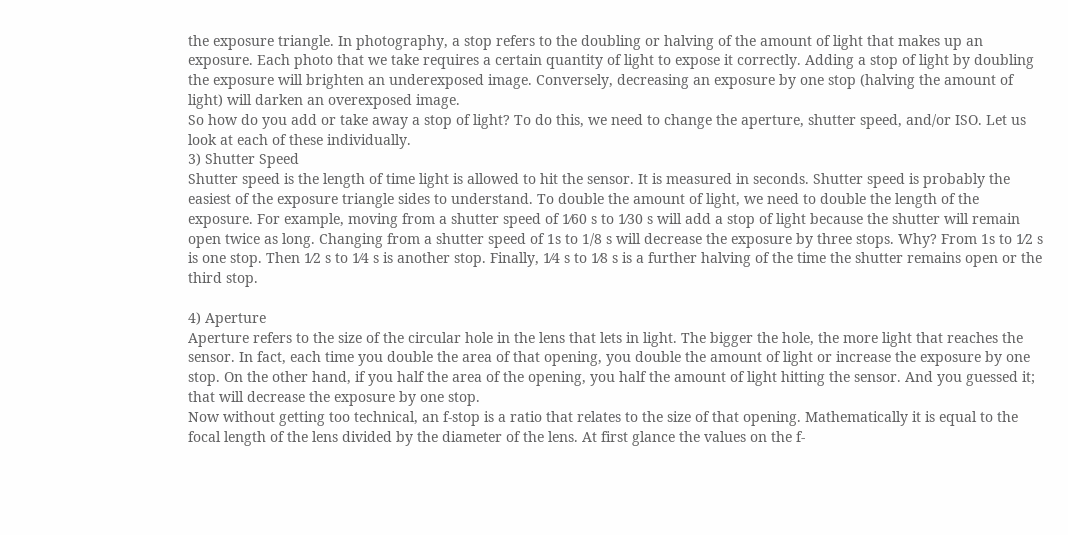the exposure triangle. In photography, a stop refers to the doubling or halving of the amount of light that makes up an exposure. Each photo that we take requires a certain quantity of light to expose it correctly. Adding a stop of light by doubling the exposure will brighten an underexposed image. Conversely, decreasing an exposure by one stop (halving the amount of light) will darken an overexposed image.
So how do you add or take away a stop of light? To do this, we need to change the aperture, shutter speed, and/or ISO. Let us look at each of these individually.
3) Shutter Speed
Shutter speed is the length of time light is allowed to hit the sensor. It is measured in seconds. Shutter speed is probably the easiest of the exposure triangle sides to understand. To double the amount of light, we need to double the length of the exposure. For example, moving from a shutter speed of 1⁄60 s to 1⁄30 s will add a stop of light because the shutter will remain open twice as long. Changing from a shutter speed of 1s to 1/8 s will decrease the exposure by three stops. Why? From 1s to 1⁄2 s is one stop. Then 1⁄2 s to 1⁄4 s is another stop. Finally, 1⁄4 s to 1⁄8 s is a further halving of the time the shutter remains open or the third stop.

4) Aperture
Aperture refers to the size of the circular hole in the lens that lets in light. The bigger the hole, the more light that reaches the sensor. In fact, each time you double the area of that opening, you double the amount of light or increase the exposure by one stop. On the other hand, if you half the area of the opening, you half the amount of light hitting the sensor. And you guessed it; that will decrease the exposure by one stop.
Now without getting too technical, an f-stop is a ratio that relates to the size of that opening. Mathematically it is equal to the focal length of the lens divided by the diameter of the lens. At first glance the values on the f-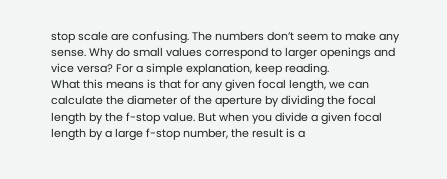stop scale are confusing. The numbers don’t seem to make any sense. Why do small values correspond to larger openings and vice versa? For a simple explanation, keep reading.
What this means is that for any given focal length, we can calculate the diameter of the aperture by dividing the focal length by the f-stop value. But when you divide a given focal length by a large f-stop number, the result is a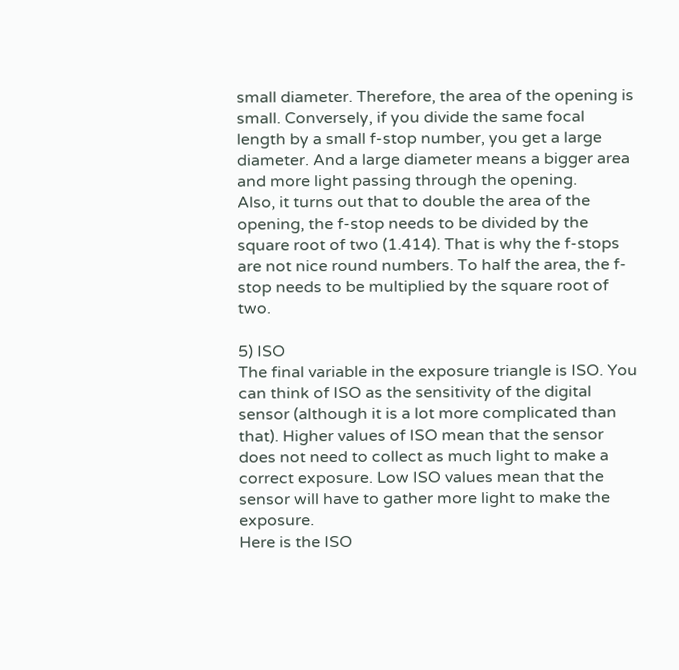small diameter. Therefore, the area of the opening is small. Conversely, if you divide the same focal length by a small f-stop number, you get a large diameter. And a large diameter means a bigger area and more light passing through the opening.
Also, it turns out that to double the area of the opening, the f-stop needs to be divided by the square root of two (1.414). That is why the f-stops are not nice round numbers. To half the area, the f-stop needs to be multiplied by the square root of two.

5) ISO
The final variable in the exposure triangle is ISO. You can think of ISO as the sensitivity of the digital sensor (although it is a lot more complicated than that). Higher values of ISO mean that the sensor does not need to collect as much light to make a correct exposure. Low ISO values mean that the sensor will have to gather more light to make the exposure.
Here is the ISO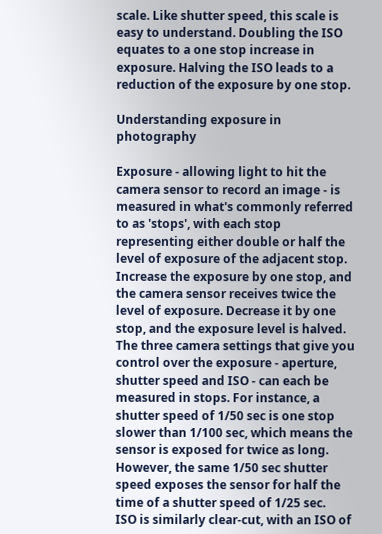scale. Like shutter speed, this scale is easy to understand. Doubling the ISO equates to a one stop increase in exposure. Halving the ISO leads to a reduction of the exposure by one stop.

Understanding exposure in photography

Exposure - allowing light to hit the camera sensor to record an image - is measured in what's commonly referred to as 'stops', with each stop representing either double or half the level of exposure of the adjacent stop. Increase the exposure by one stop, and the camera sensor receives twice the level of exposure. Decrease it by one stop, and the exposure level is halved.
The three camera settings that give you control over the exposure - aperture, shutter speed and ISO - can each be measured in stops. For instance, a shutter speed of 1/50 sec is one stop slower than 1/100 sec, which means the sensor is exposed for twice as long. However, the same 1/50 sec shutter speed exposes the sensor for half the time of a shutter speed of 1/25 sec.
ISO is similarly clear-cut, with an ISO of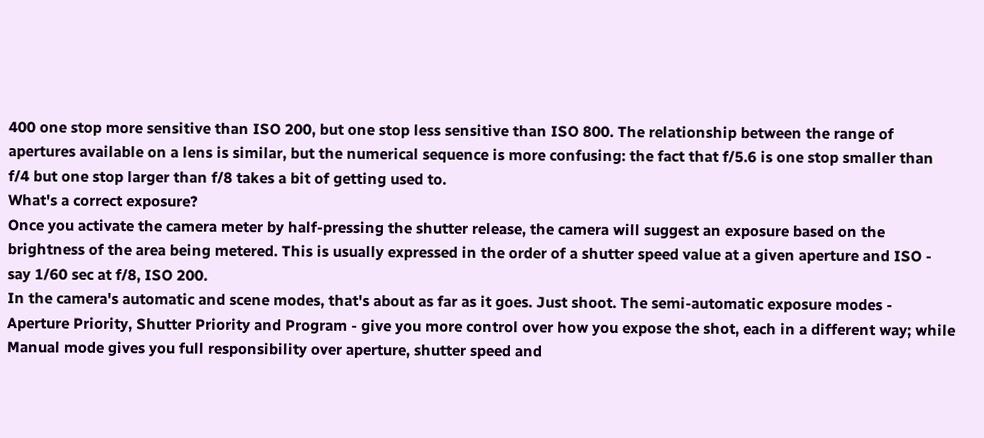400 one stop more sensitive than ISO 200, but one stop less sensitive than ISO 800. The relationship between the range of apertures available on a lens is similar, but the numerical sequence is more confusing: the fact that f/5.6 is one stop smaller than f/4 but one stop larger than f/8 takes a bit of getting used to.
What's a correct exposure?
Once you activate the camera meter by half-pressing the shutter release, the camera will suggest an exposure based on the brightness of the area being metered. This is usually expressed in the order of a shutter speed value at a given aperture and ISO - say 1/60 sec at f/8, ISO 200.
In the camera's automatic and scene modes, that's about as far as it goes. Just shoot. The semi-automatic exposure modes - Aperture Priority, Shutter Priority and Program - give you more control over how you expose the shot, each in a different way; while Manual mode gives you full responsibility over aperture, shutter speed and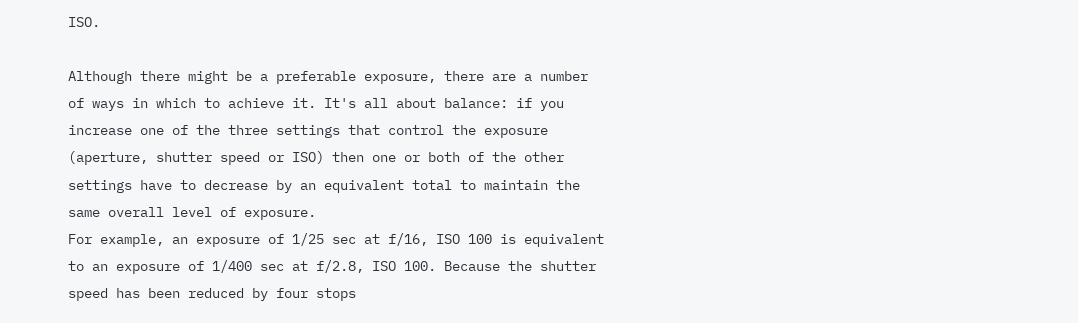ISO.

Although there might be a preferable exposure, there are a number of ways in which to achieve it. It's all about balance: if you increase one of the three settings that control the exposure (aperture, shutter speed or ISO) then one or both of the other settings have to decrease by an equivalent total to maintain the same overall level of exposure.
For example, an exposure of 1/25 sec at f/16, ISO 100 is equivalent to an exposure of 1/400 sec at f/2.8, ISO 100. Because the shutter speed has been reduced by four stops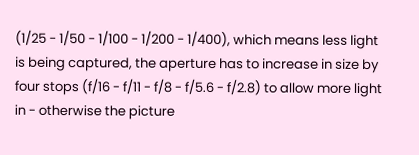(1/25 - 1/50 - 1/100 - 1/200 - 1/400), which means less light is being captured, the aperture has to increase in size by four stops (f/16 - f/11 - f/8 - f/5.6 - f/2.8) to allow more light in - otherwise the picture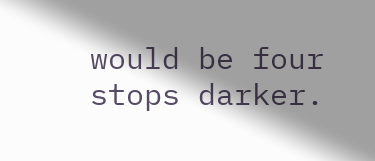would be four stops darker.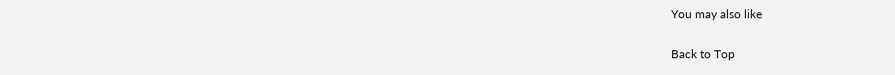You may also like

Back to Top